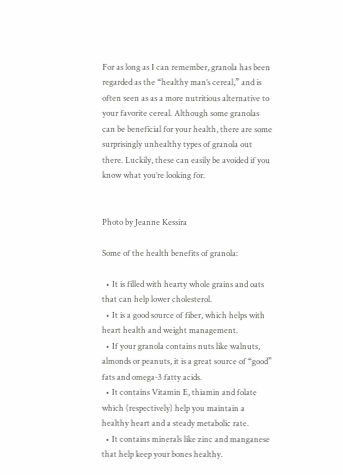For as long as I can remember, granola has been regarded as the “healthy man’s cereal,” and is often seen as as a more nutritious alternative to your favorite cereal. Although some granolas can be beneficial for your health, there are some surprisingly unhealthy types of granola out there. Luckily, these can easily be avoided if you know what you’re looking for.


Photo by Jeanne Kessira

Some of the health benefits of granola:

  • It is filled with hearty whole grains and oats that can help lower cholesterol.
  • It is a good source of fiber, which helps with heart health and weight management.
  • If your granola contains nuts like walnuts, almonds or peanuts, it is a great source of “good” fats and omega-3 fatty acids.
  • It contains Vitamin E, thiamin and folate which (respectively) help you maintain a healthy heart and a steady metabolic rate.
  • It contains minerals like zinc and manganese that help keep your bones healthy.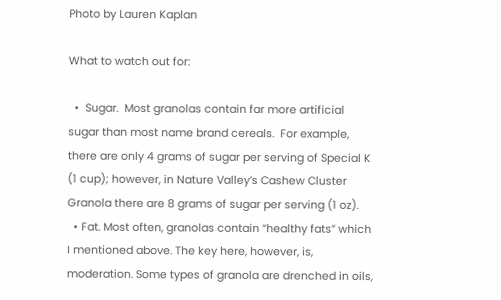Photo by Lauren Kaplan

What to watch out for:

  •  Sugar.  Most granolas contain far more artificial sugar than most name brand cereals.  For example, there are only 4 grams of sugar per serving of Special K (1 cup); however, in Nature Valley’s Cashew Cluster Granola there are 8 grams of sugar per serving (1 oz).
  • Fat. Most often, granolas contain “healthy fats” which I mentioned above. The key here, however, is, moderation. Some types of granola are drenched in oils,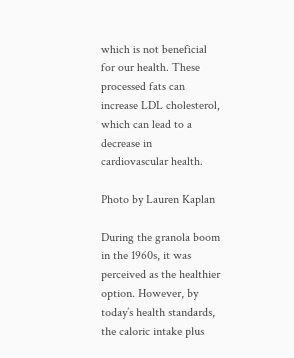which is not beneficial for our health. These processed fats can increase LDL cholesterol, which can lead to a decrease in cardiovascular health.

Photo by Lauren Kaplan

During the granola boom in the 1960s, it was perceived as the healthier option. However, by today’s health standards, the caloric intake plus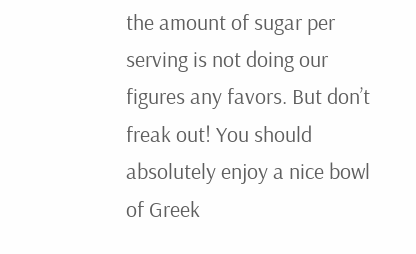the amount of sugar per serving is not doing our figures any favors. But don’t freak out! You should absolutely enjoy a nice bowl of Greek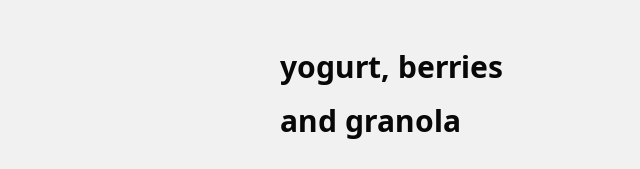yogurt, berries and granola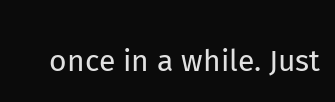once in a while. Just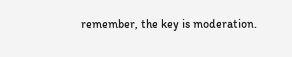remember, the key is moderation.